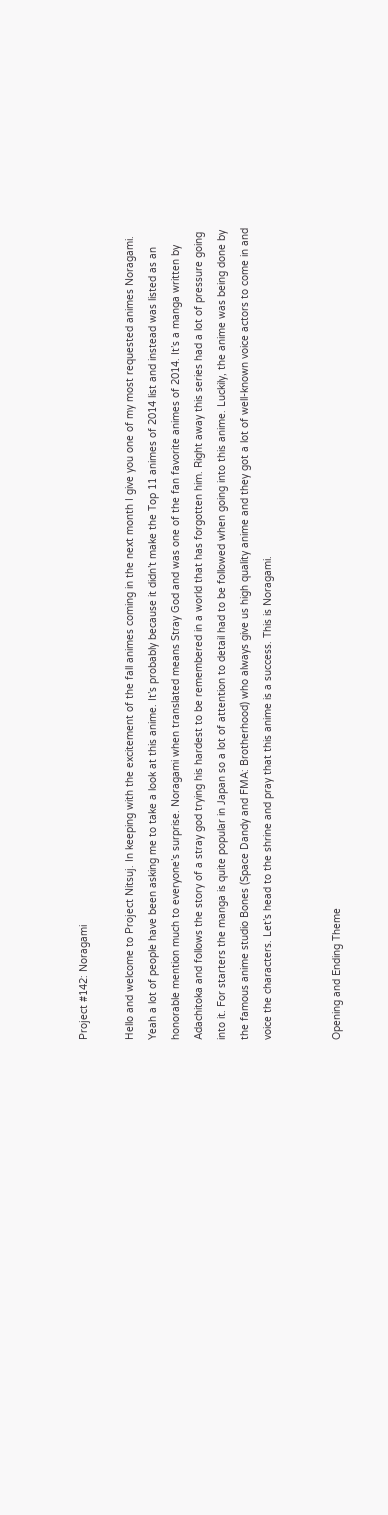Project #142: Noragami

Hello and welcome to Project Nitsuj. In keeping with the excitement of the fall animes coming in the next month I give you one of my most requested animes Noragami. Yeah a lot of people have been asking me to take a look at this anime. It’s probably because it didn’t make the Top 11 animes of 2014 list and instead was listed as an honorable mention much to everyone’s surprise. Noragami when translated means Stray God and was one of the fan favorite animes of 2014. It’s a manga written by Adachitoka and follows the story of a stray god trying his hardest to be remembered in a world that has forgotten him. Right away this series had a lot of pressure going into it. For starters the manga is quite popular in Japan so a lot of attention to detail had to be followed when going into this anime. Luckily, the anime was being done by the famous anime studio Bones (Space Dandy and FMA: Brotherhood) who always give us high quality anime and they got a lot of well-known voice actors to come in and voice the characters. Let’s head to the shrine and pray that this anime is a success. This is Noragami.


Opening and Ending Theme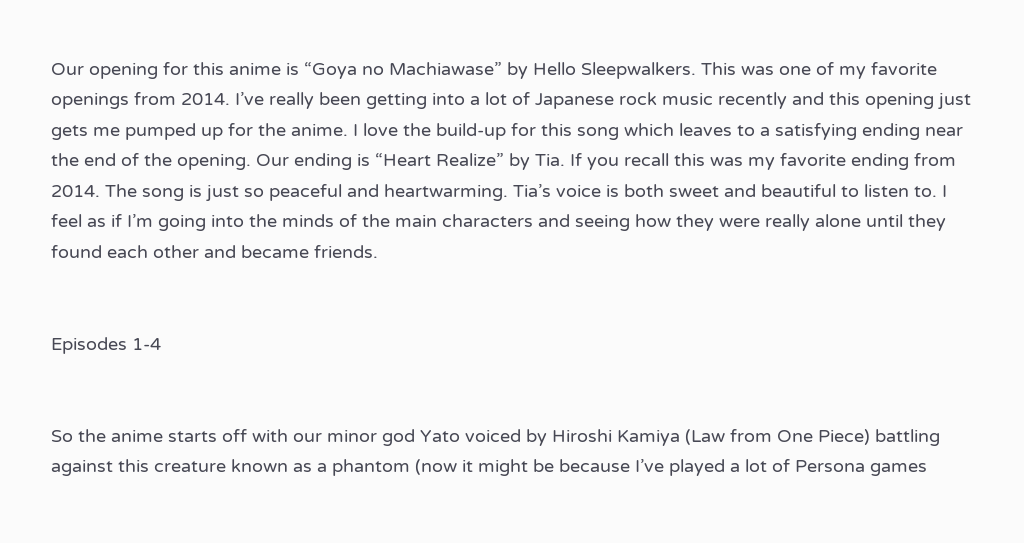Our opening for this anime is “Goya no Machiawase” by Hello Sleepwalkers. This was one of my favorite openings from 2014. I’ve really been getting into a lot of Japanese rock music recently and this opening just gets me pumped up for the anime. I love the build-up for this song which leaves to a satisfying ending near the end of the opening. Our ending is “Heart Realize” by Tia. If you recall this was my favorite ending from 2014. The song is just so peaceful and heartwarming. Tia’s voice is both sweet and beautiful to listen to. I feel as if I’m going into the minds of the main characters and seeing how they were really alone until they found each other and became friends.


Episodes 1-4


So the anime starts off with our minor god Yato voiced by Hiroshi Kamiya (Law from One Piece) battling against this creature known as a phantom (now it might be because I’ve played a lot of Persona games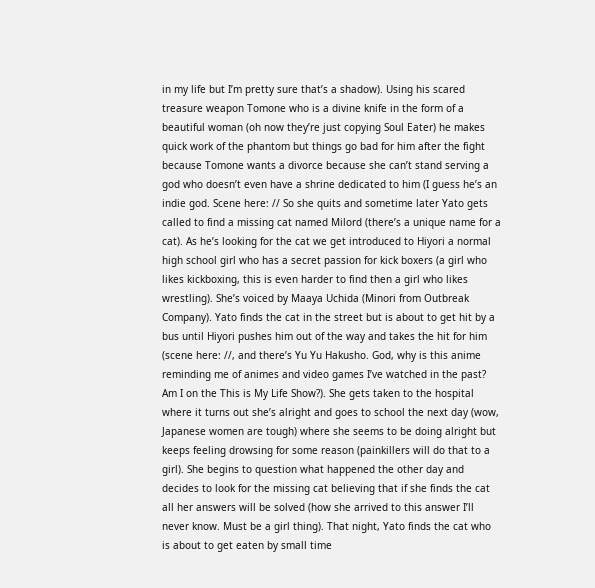in my life but I’m pretty sure that’s a shadow). Using his scared treasure weapon Tomone who is a divine knife in the form of a beautiful woman (oh now they’re just copying Soul Eater) he makes quick work of the phantom but things go bad for him after the fight because Tomone wants a divorce because she can’t stand serving a god who doesn’t even have a shrine dedicated to him (I guess he’s an indie god. Scene here: // So she quits and sometime later Yato gets called to find a missing cat named Milord (there’s a unique name for a cat). As he’s looking for the cat we get introduced to Hiyori a normal high school girl who has a secret passion for kick boxers (a girl who likes kickboxing, this is even harder to find then a girl who likes wrestling). She’s voiced by Maaya Uchida (Minori from Outbreak Company). Yato finds the cat in the street but is about to get hit by a bus until Hiyori pushes him out of the way and takes the hit for him (scene here: //, and there’s Yu Yu Hakusho. God, why is this anime reminding me of animes and video games I’ve watched in the past? Am I on the This is My Life Show?). She gets taken to the hospital where it turns out she’s alright and goes to school the next day (wow, Japanese women are tough) where she seems to be doing alright but keeps feeling drowsing for some reason (painkillers will do that to a girl). She begins to question what happened the other day and decides to look for the missing cat believing that if she finds the cat all her answers will be solved (how she arrived to this answer I’ll never know. Must be a girl thing). That night, Yato finds the cat who is about to get eaten by small time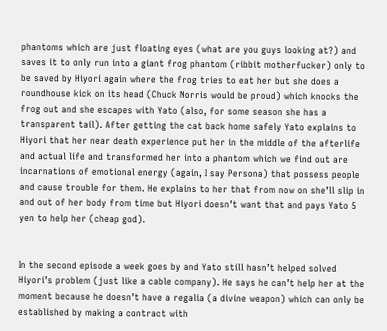phantoms which are just floating eyes (what are you guys looking at?) and saves it to only run into a giant frog phantom (ribbit motherfucker) only to be saved by Hiyori again where the frog tries to eat her but she does a roundhouse kick on its head (Chuck Norris would be proud) which knocks the frog out and she escapes with Yato (also, for some season she has a transparent tail). After getting the cat back home safely Yato explains to Hiyori that her near death experience put her in the middle of the afterlife and actual life and transformed her into a phantom which we find out are incarnations of emotional energy (again, I say Persona) that possess people and cause trouble for them. He explains to her that from now on she’ll slip in and out of her body from time but Hiyori doesn’t want that and pays Yato 5 yen to help her (cheap god).


In the second episode a week goes by and Yato still hasn’t helped solved Hiyori’s problem (just like a cable company). He says he can’t help her at the moment because he doesn’t have a regalia (a divine weapon) which can only be established by making a contract with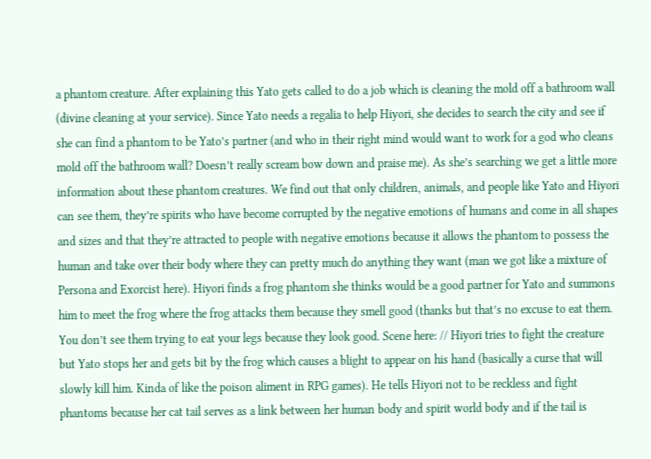a phantom creature. After explaining this Yato gets called to do a job which is cleaning the mold off a bathroom wall (divine cleaning at your service). Since Yato needs a regalia to help Hiyori, she decides to search the city and see if she can find a phantom to be Yato’s partner (and who in their right mind would want to work for a god who cleans mold off the bathroom wall? Doesn’t really scream bow down and praise me). As she’s searching we get a little more information about these phantom creatures. We find out that only children, animals, and people like Yato and Hiyori can see them, they’re spirits who have become corrupted by the negative emotions of humans and come in all shapes and sizes and that they’re attracted to people with negative emotions because it allows the phantom to possess the human and take over their body where they can pretty much do anything they want (man we got like a mixture of Persona and Exorcist here). Hiyori finds a frog phantom she thinks would be a good partner for Yato and summons him to meet the frog where the frog attacks them because they smell good (thanks but that’s no excuse to eat them. You don’t see them trying to eat your legs because they look good. Scene here: // Hiyori tries to fight the creature but Yato stops her and gets bit by the frog which causes a blight to appear on his hand (basically a curse that will slowly kill him. Kinda of like the poison aliment in RPG games). He tells Hiyori not to be reckless and fight phantoms because her cat tail serves as a link between her human body and spirit world body and if the tail is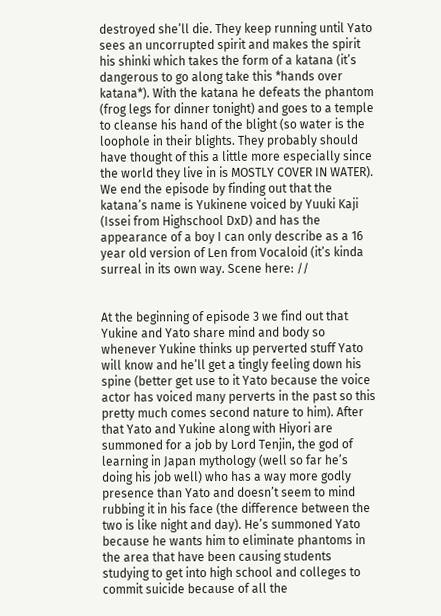destroyed she’ll die. They keep running until Yato sees an uncorrupted spirit and makes the spirit his shinki which takes the form of a katana (it’s dangerous to go along take this *hands over katana*). With the katana he defeats the phantom (frog legs for dinner tonight) and goes to a temple to cleanse his hand of the blight (so water is the loophole in their blights. They probably should have thought of this a little more especially since the world they live in is MOSTLY COVER IN WATER). We end the episode by finding out that the katana’s name is Yukinene voiced by Yuuki Kaji (Issei from Highschool DxD) and has the appearance of a boy I can only describe as a 16 year old version of Len from Vocaloid (it’s kinda surreal in its own way. Scene here: //


At the beginning of episode 3 we find out that Yukine and Yato share mind and body so whenever Yukine thinks up perverted stuff Yato will know and he’ll get a tingly feeling down his spine (better get use to it Yato because the voice actor has voiced many perverts in the past so this pretty much comes second nature to him). After that Yato and Yukine along with Hiyori are summoned for a job by Lord Tenjin, the god of learning in Japan mythology (well so far he’s doing his job well) who has a way more godly presence than Yato and doesn’t seem to mind rubbing it in his face (the difference between the two is like night and day). He’s summoned Yato because he wants him to eliminate phantoms in the area that have been causing students studying to get into high school and colleges to commit suicide because of all the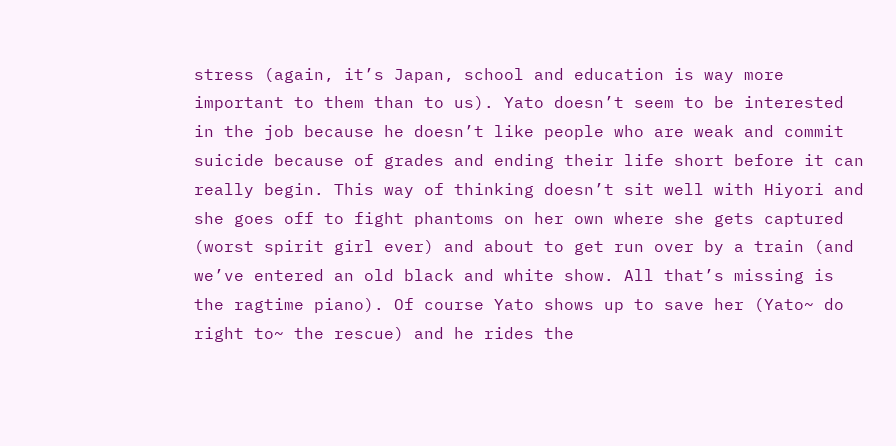stress (again, it’s Japan, school and education is way more important to them than to us). Yato doesn’t seem to be interested in the job because he doesn’t like people who are weak and commit suicide because of grades and ending their life short before it can really begin. This way of thinking doesn’t sit well with Hiyori and she goes off to fight phantoms on her own where she gets captured (worst spirit girl ever) and about to get run over by a train (and we’ve entered an old black and white show. All that’s missing is the ragtime piano). Of course Yato shows up to save her (Yato~ do right to~ the rescue) and he rides the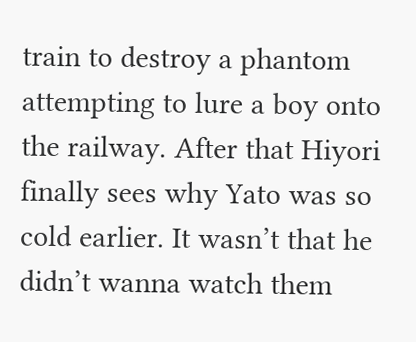train to destroy a phantom attempting to lure a boy onto the railway. After that Hiyori finally sees why Yato was so cold earlier. It wasn’t that he didn’t wanna watch them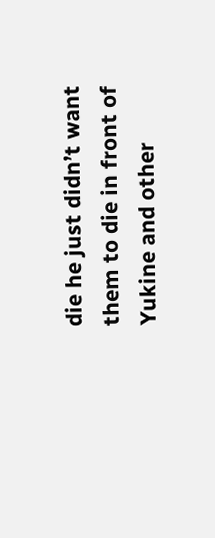die he just didn’t want them to die in front of Yukine and other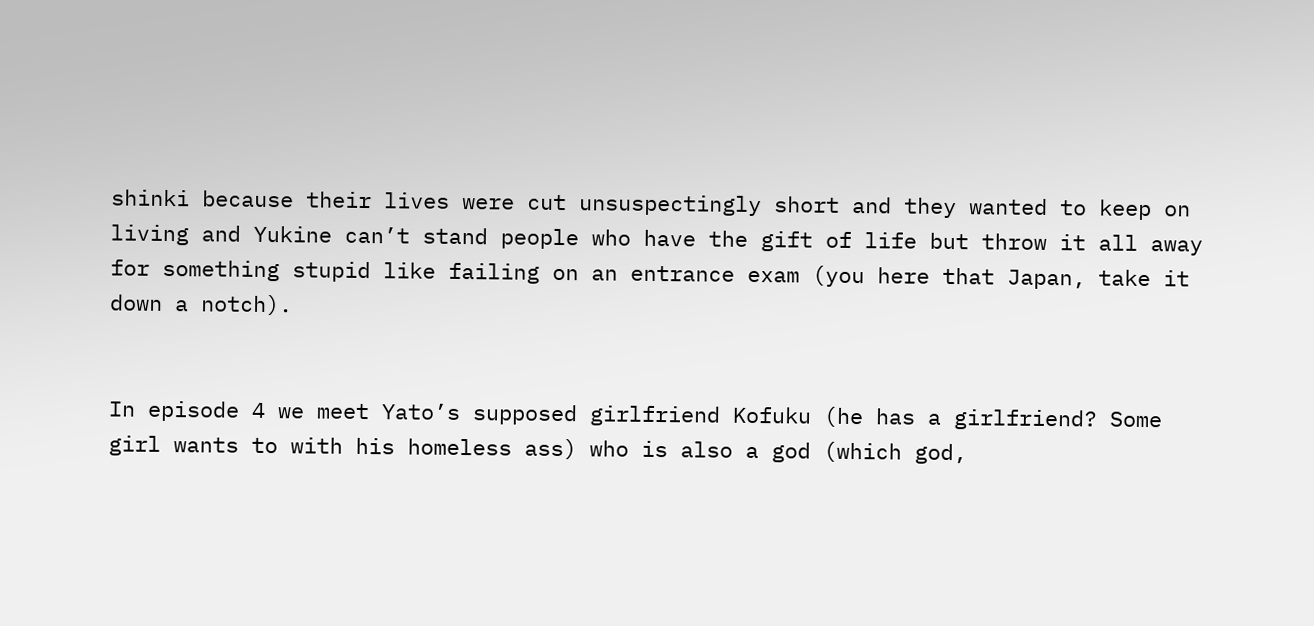shinki because their lives were cut unsuspectingly short and they wanted to keep on living and Yukine can’t stand people who have the gift of life but throw it all away for something stupid like failing on an entrance exam (you here that Japan, take it down a notch).


In episode 4 we meet Yato’s supposed girlfriend Kofuku (he has a girlfriend? Some girl wants to with his homeless ass) who is also a god (which god,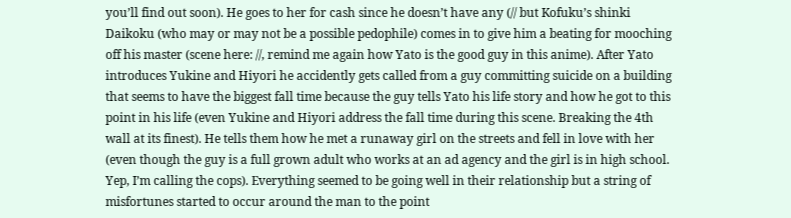you’ll find out soon). He goes to her for cash since he doesn’t have any (// but Kofuku’s shinki Daikoku (who may or may not be a possible pedophile) comes in to give him a beating for mooching off his master (scene here: //, remind me again how Yato is the good guy in this anime). After Yato introduces Yukine and Hiyori he accidently gets called from a guy committing suicide on a building that seems to have the biggest fall time because the guy tells Yato his life story and how he got to this point in his life (even Yukine and Hiyori address the fall time during this scene. Breaking the 4th wall at its finest). He tells them how he met a runaway girl on the streets and fell in love with her (even though the guy is a full grown adult who works at an ad agency and the girl is in high school. Yep, I’m calling the cops). Everything seemed to be going well in their relationship but a string of misfortunes started to occur around the man to the point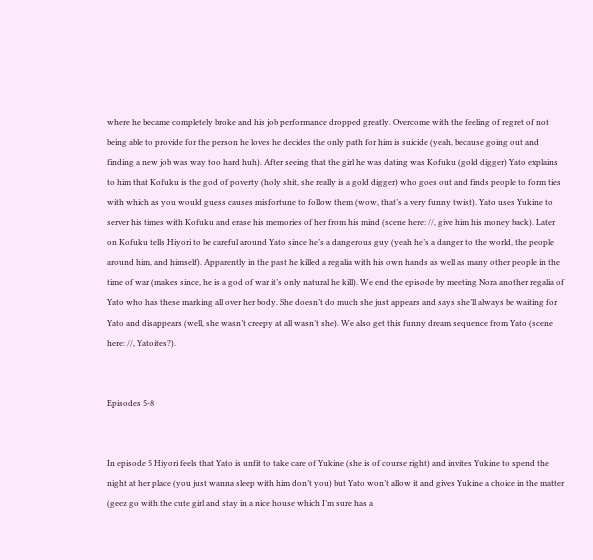where he became completely broke and his job performance dropped greatly. Overcome with the feeling of regret of not being able to provide for the person he loves he decides the only path for him is suicide (yeah, because going out and finding a new job was way too hard huh). After seeing that the girl he was dating was Kofuku (gold digger) Yato explains to him that Kofuku is the god of poverty (holy shit, she really is a gold digger) who goes out and finds people to form ties with which as you would guess causes misfortune to follow them (wow, that’s a very funny twist). Yato uses Yukine to server his times with Kofuku and erase his memories of her from his mind (scene here: //, give him his money back). Later on Kofuku tells Hiyori to be careful around Yato since he’s a dangerous guy (yeah he’s a danger to the world, the people around him, and himself). Apparently in the past he killed a regalia with his own hands as well as many other people in the time of war (makes since, he is a god of war it’s only natural he kill). We end the episode by meeting Nora another regalia of Yato who has these marking all over her body. She doesn’t do much she just appears and says she’ll always be waiting for Yato and disappears (well, she wasn’t creepy at all wasn’t she). We also get this funny dream sequence from Yato (scene here: //, Yatoites?).


Episodes 5-8


In episode 5 Hiyori feels that Yato is unfit to take care of Yukine (she is of course right) and invites Yukine to spend the night at her place (you just wanna sleep with him don’t you) but Yato won’t allow it and gives Yukine a choice in the matter (geez go with the cute girl and stay in a nice house which I’m sure has a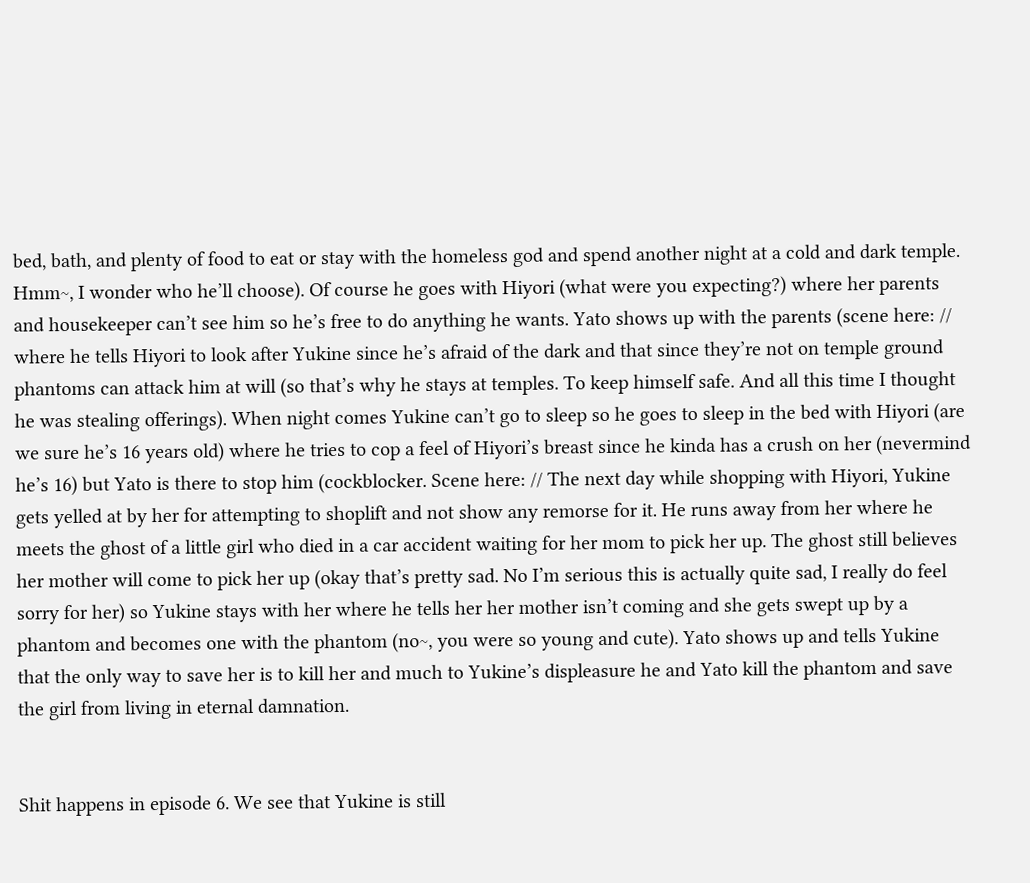bed, bath, and plenty of food to eat or stay with the homeless god and spend another night at a cold and dark temple. Hmm~, I wonder who he’ll choose). Of course he goes with Hiyori (what were you expecting?) where her parents and housekeeper can’t see him so he’s free to do anything he wants. Yato shows up with the parents (scene here: // where he tells Hiyori to look after Yukine since he’s afraid of the dark and that since they’re not on temple ground phantoms can attack him at will (so that’s why he stays at temples. To keep himself safe. And all this time I thought he was stealing offerings). When night comes Yukine can’t go to sleep so he goes to sleep in the bed with Hiyori (are we sure he’s 16 years old) where he tries to cop a feel of Hiyori’s breast since he kinda has a crush on her (nevermind he’s 16) but Yato is there to stop him (cockblocker. Scene here: // The next day while shopping with Hiyori, Yukine gets yelled at by her for attempting to shoplift and not show any remorse for it. He runs away from her where he meets the ghost of a little girl who died in a car accident waiting for her mom to pick her up. The ghost still believes her mother will come to pick her up (okay that’s pretty sad. No I’m serious this is actually quite sad, I really do feel sorry for her) so Yukine stays with her where he tells her her mother isn’t coming and she gets swept up by a phantom and becomes one with the phantom (no~, you were so young and cute). Yato shows up and tells Yukine that the only way to save her is to kill her and much to Yukine’s displeasure he and Yato kill the phantom and save the girl from living in eternal damnation.


Shit happens in episode 6. We see that Yukine is still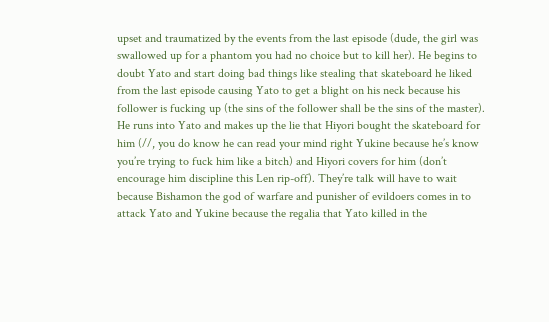upset and traumatized by the events from the last episode (dude, the girl was swallowed up for a phantom you had no choice but to kill her). He begins to doubt Yato and start doing bad things like stealing that skateboard he liked from the last episode causing Yato to get a blight on his neck because his follower is fucking up (the sins of the follower shall be the sins of the master). He runs into Yato and makes up the lie that Hiyori bought the skateboard for him (//, you do know he can read your mind right Yukine because he’s know you’re trying to fuck him like a bitch) and Hiyori covers for him (don’t encourage him discipline this Len rip-off). They’re talk will have to wait because Bishamon the god of warfare and punisher of evildoers comes in to attack Yato and Yukine because the regalia that Yato killed in the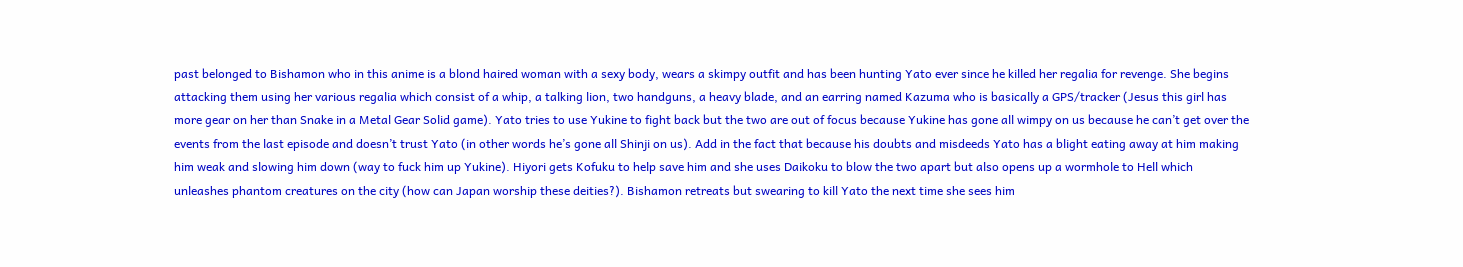past belonged to Bishamon who in this anime is a blond haired woman with a sexy body, wears a skimpy outfit and has been hunting Yato ever since he killed her regalia for revenge. She begins attacking them using her various regalia which consist of a whip, a talking lion, two handguns, a heavy blade, and an earring named Kazuma who is basically a GPS/tracker (Jesus this girl has more gear on her than Snake in a Metal Gear Solid game). Yato tries to use Yukine to fight back but the two are out of focus because Yukine has gone all wimpy on us because he can’t get over the events from the last episode and doesn’t trust Yato (in other words he’s gone all Shinji on us). Add in the fact that because his doubts and misdeeds Yato has a blight eating away at him making him weak and slowing him down (way to fuck him up Yukine). Hiyori gets Kofuku to help save him and she uses Daikoku to blow the two apart but also opens up a wormhole to Hell which unleashes phantom creatures on the city (how can Japan worship these deities?). Bishamon retreats but swearing to kill Yato the next time she sees him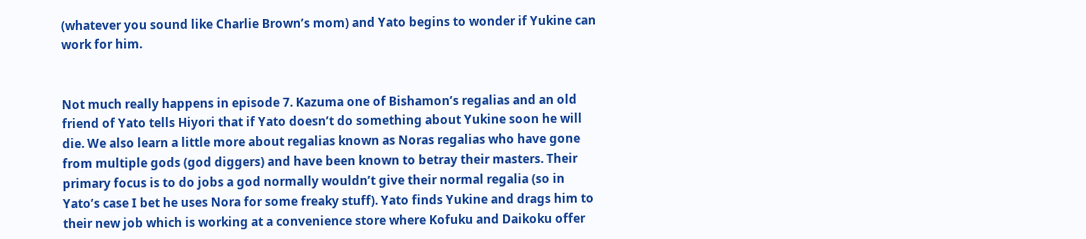(whatever you sound like Charlie Brown’s mom) and Yato begins to wonder if Yukine can work for him.


Not much really happens in episode 7. Kazuma one of Bishamon’s regalias and an old friend of Yato tells Hiyori that if Yato doesn’t do something about Yukine soon he will die. We also learn a little more about regalias known as Noras regalias who have gone from multiple gods (god diggers) and have been known to betray their masters. Their primary focus is to do jobs a god normally wouldn’t give their normal regalia (so in Yato’s case I bet he uses Nora for some freaky stuff). Yato finds Yukine and drags him to their new job which is working at a convenience store where Kofuku and Daikoku offer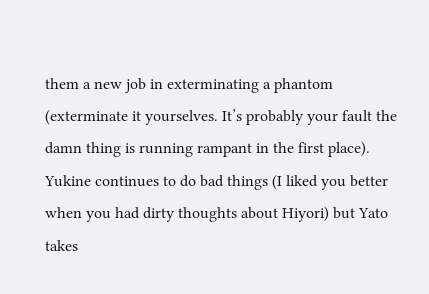them a new job in exterminating a phantom (exterminate it yourselves. It’s probably your fault the damn thing is running rampant in the first place). Yukine continues to do bad things (I liked you better when you had dirty thoughts about Hiyori) but Yato takes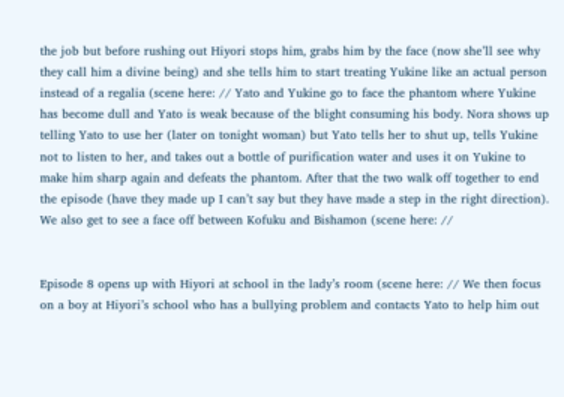the job but before rushing out Hiyori stops him, grabs him by the face (now she’ll see why they call him a divine being) and she tells him to start treating Yukine like an actual person instead of a regalia (scene here: // Yato and Yukine go to face the phantom where Yukine has become dull and Yato is weak because of the blight consuming his body. Nora shows up telling Yato to use her (later on tonight woman) but Yato tells her to shut up, tells Yukine not to listen to her, and takes out a bottle of purification water and uses it on Yukine to make him sharp again and defeats the phantom. After that the two walk off together to end the episode (have they made up I can’t say but they have made a step in the right direction). We also get to see a face off between Kofuku and Bishamon (scene here: //


Episode 8 opens up with Hiyori at school in the lady’s room (scene here: // We then focus on a boy at Hiyori’s school who has a bullying problem and contacts Yato to help him out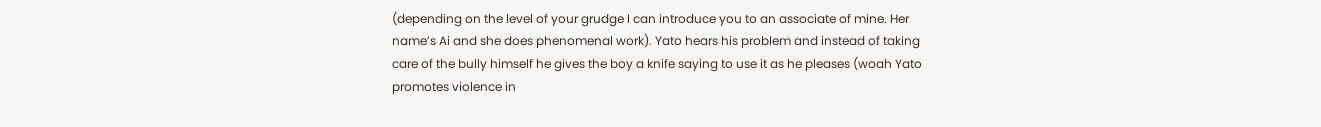(depending on the level of your grudge I can introduce you to an associate of mine. Her name’s Ai and she does phenomenal work). Yato hears his problem and instead of taking care of the bully himself he gives the boy a knife saying to use it as he pleases (woah Yato promotes violence in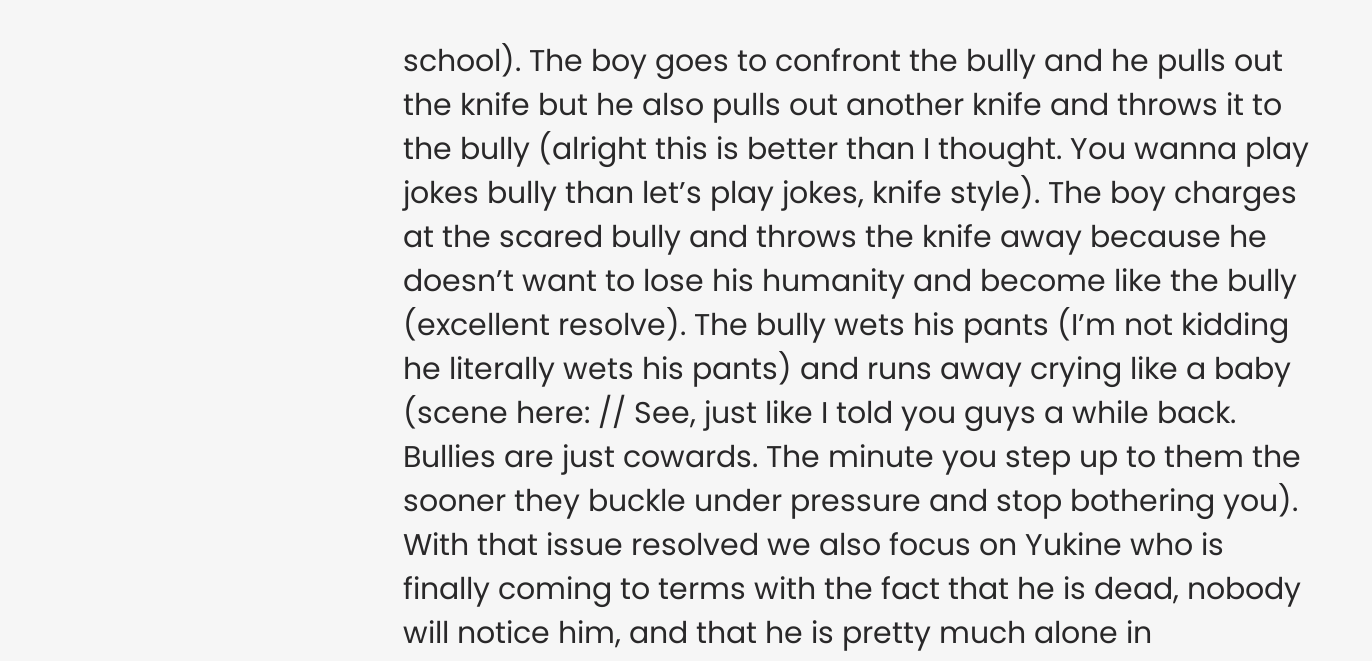school). The boy goes to confront the bully and he pulls out the knife but he also pulls out another knife and throws it to the bully (alright this is better than I thought. You wanna play jokes bully than let’s play jokes, knife style). The boy charges at the scared bully and throws the knife away because he doesn’t want to lose his humanity and become like the bully (excellent resolve). The bully wets his pants (I’m not kidding he literally wets his pants) and runs away crying like a baby (scene here: // See, just like I told you guys a while back. Bullies are just cowards. The minute you step up to them the sooner they buckle under pressure and stop bothering you). With that issue resolved we also focus on Yukine who is finally coming to terms with the fact that he is dead, nobody will notice him, and that he is pretty much alone in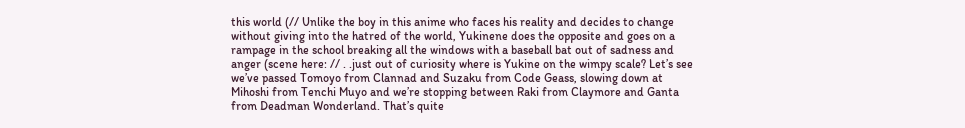this world (// Unlike the boy in this anime who faces his reality and decides to change without giving into the hatred of the world, Yukinene does the opposite and goes on a rampage in the school breaking all the windows with a baseball bat out of sadness and anger (scene here: // . .just out of curiosity where is Yukine on the wimpy scale? Let’s see we’ve passed Tomoyo from Clannad and Suzaku from Code Geass, slowing down at Mihoshi from Tenchi Muyo and we’re stopping between Raki from Claymore and Ganta from Deadman Wonderland. That’s quite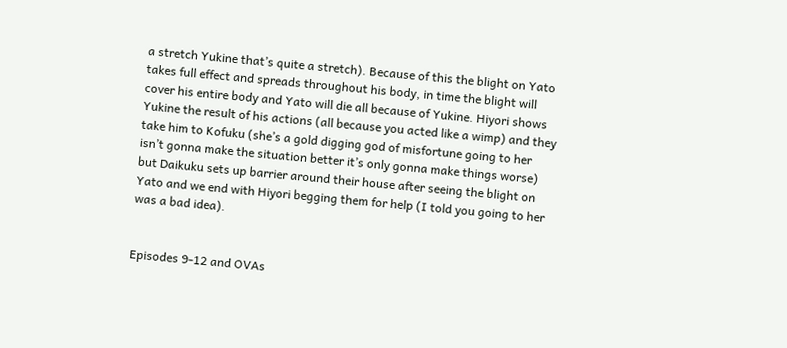a stretch Yukine that’s quite a stretch). Because of this the blight on Yato takes full effect and spreads throughout his body, in time the blight will cover his entire body and Yato will die all because of Yukine. Hiyori shows Yukine the result of his actions (all because you acted like a wimp) and they take him to Kofuku (she’s a gold digging god of misfortune going to her isn’t gonna make the situation better it’s only gonna make things worse) but Daikuku sets up barrier around their house after seeing the blight on Yato and we end with Hiyori begging them for help (I told you going to her was a bad idea).


Episodes 9-12 and OVAs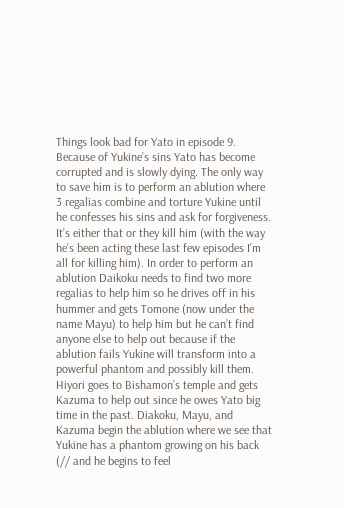Things look bad for Yato in episode 9. Because of Yukine’s sins Yato has become corrupted and is slowly dying. The only way to save him is to perform an ablution where 3 regalias combine and torture Yukine until he confesses his sins and ask for forgiveness. It’s either that or they kill him (with the way he’s been acting these last few episodes I’m all for killing him). In order to perform an ablution Daikoku needs to find two more regalias to help him so he drives off in his hummer and gets Tomone (now under the name Mayu) to help him but he can’t find anyone else to help out because if the ablution fails Yukine will transform into a powerful phantom and possibly kill them. Hiyori goes to Bishamon’s temple and gets Kazuma to help out since he owes Yato big time in the past. Diakoku, Mayu, and Kazuma begin the ablution where we see that Yukine has a phantom growing on his back (// and he begins to feel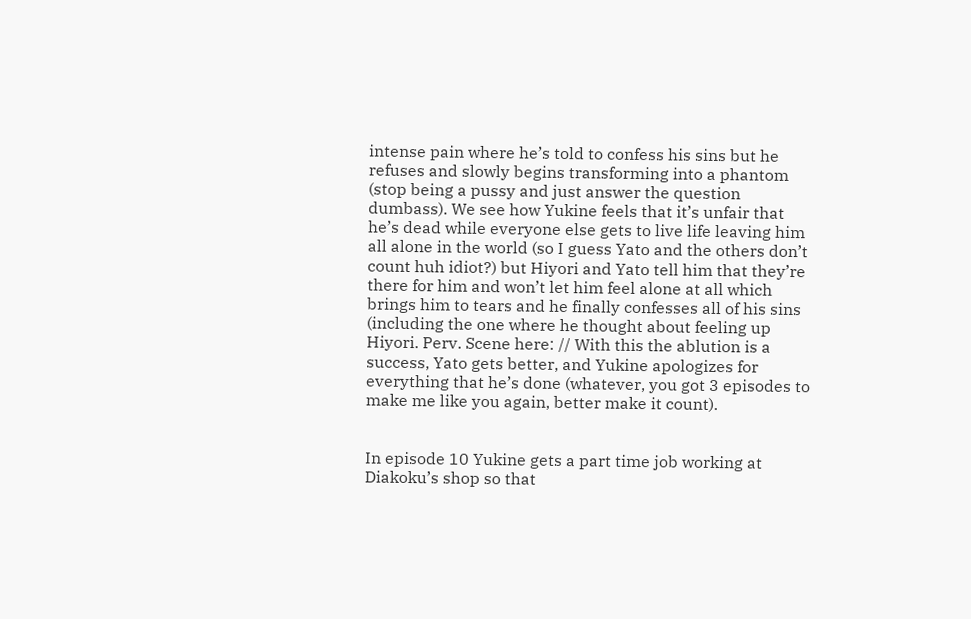intense pain where he’s told to confess his sins but he refuses and slowly begins transforming into a phantom (stop being a pussy and just answer the question dumbass). We see how Yukine feels that it’s unfair that he’s dead while everyone else gets to live life leaving him all alone in the world (so I guess Yato and the others don’t count huh idiot?) but Hiyori and Yato tell him that they’re there for him and won’t let him feel alone at all which brings him to tears and he finally confesses all of his sins (including the one where he thought about feeling up Hiyori. Perv. Scene here: // With this the ablution is a success, Yato gets better, and Yukine apologizes for everything that he’s done (whatever, you got 3 episodes to make me like you again, better make it count).


In episode 10 Yukine gets a part time job working at Diakoku’s shop so that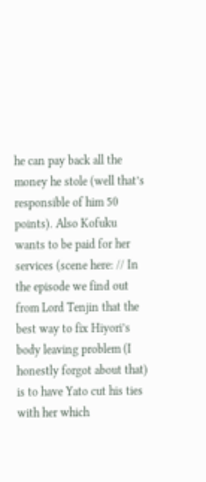he can pay back all the money he stole (well that’s responsible of him 50 points). Also Kofuku wants to be paid for her services (scene here: // In the episode we find out from Lord Tenjin that the best way to fix Hiyori’s body leaving problem (I honestly forgot about that) is to have Yato cut his ties with her which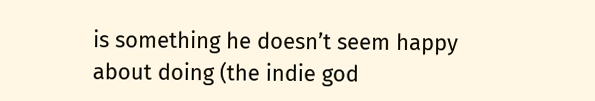is something he doesn’t seem happy about doing (the indie god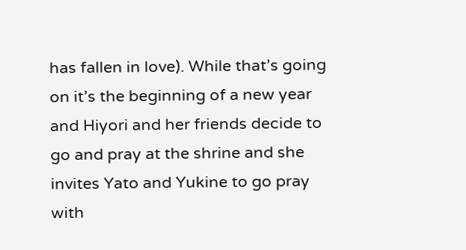has fallen in love). While that’s going on it’s the beginning of a new year and Hiyori and her friends decide to go and pray at the shrine and she invites Yato and Yukine to go pray with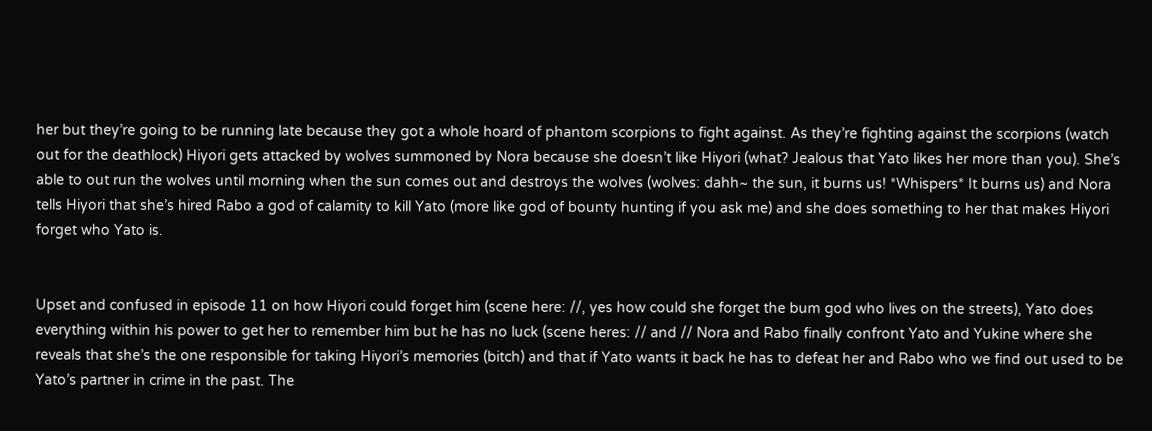her but they’re going to be running late because they got a whole hoard of phantom scorpions to fight against. As they’re fighting against the scorpions (watch out for the deathlock) Hiyori gets attacked by wolves summoned by Nora because she doesn’t like Hiyori (what? Jealous that Yato likes her more than you). She’s able to out run the wolves until morning when the sun comes out and destroys the wolves (wolves: dahh~ the sun, it burns us! *Whispers* It burns us) and Nora tells Hiyori that she’s hired Rabo a god of calamity to kill Yato (more like god of bounty hunting if you ask me) and she does something to her that makes Hiyori forget who Yato is.


Upset and confused in episode 11 on how Hiyori could forget him (scene here: //, yes how could she forget the bum god who lives on the streets), Yato does everything within his power to get her to remember him but he has no luck (scene heres: // and // Nora and Rabo finally confront Yato and Yukine where she reveals that she’s the one responsible for taking Hiyori’s memories (bitch) and that if Yato wants it back he has to defeat her and Rabo who we find out used to be Yato’s partner in crime in the past. The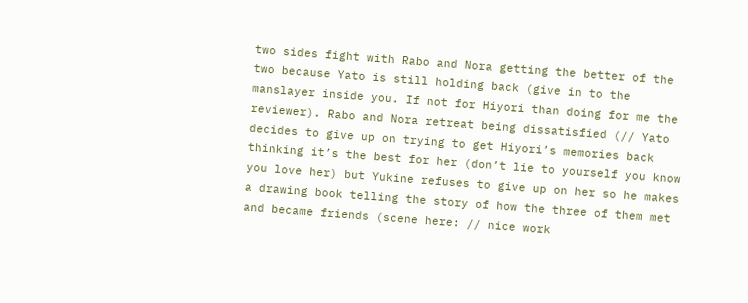two sides fight with Rabo and Nora getting the better of the two because Yato is still holding back (give in to the manslayer inside you. If not for Hiyori than doing for me the reviewer). Rabo and Nora retreat being dissatisfied (// Yato decides to give up on trying to get Hiyori’s memories back thinking it’s the best for her (don’t lie to yourself you know you love her) but Yukine refuses to give up on her so he makes a drawing book telling the story of how the three of them met and became friends (scene here: // nice work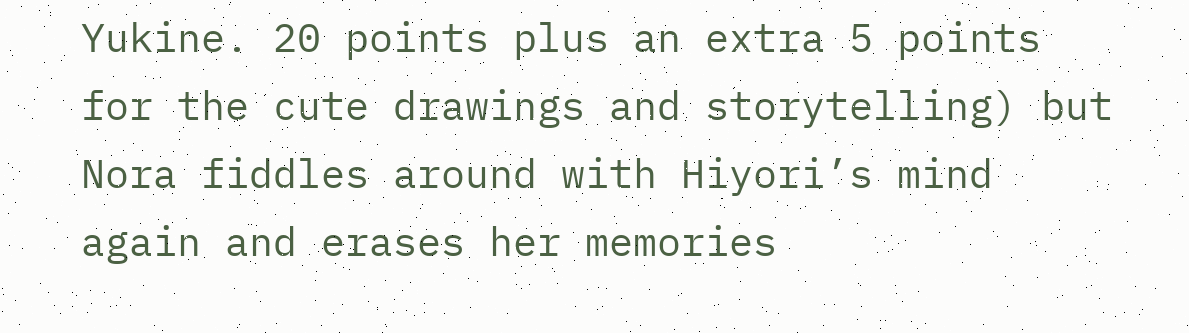Yukine. 20 points plus an extra 5 points for the cute drawings and storytelling) but Nora fiddles around with Hiyori’s mind again and erases her memories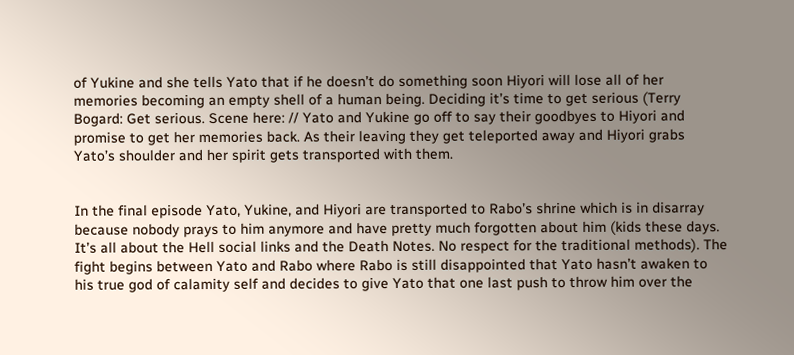of Yukine and she tells Yato that if he doesn’t do something soon Hiyori will lose all of her memories becoming an empty shell of a human being. Deciding it’s time to get serious (Terry Bogard: Get serious. Scene here: // Yato and Yukine go off to say their goodbyes to Hiyori and promise to get her memories back. As their leaving they get teleported away and Hiyori grabs Yato’s shoulder and her spirit gets transported with them.


In the final episode Yato, Yukine, and Hiyori are transported to Rabo’s shrine which is in disarray because nobody prays to him anymore and have pretty much forgotten about him (kids these days. It’s all about the Hell social links and the Death Notes. No respect for the traditional methods). The fight begins between Yato and Rabo where Rabo is still disappointed that Yato hasn’t awaken to his true god of calamity self and decides to give Yato that one last push to throw him over the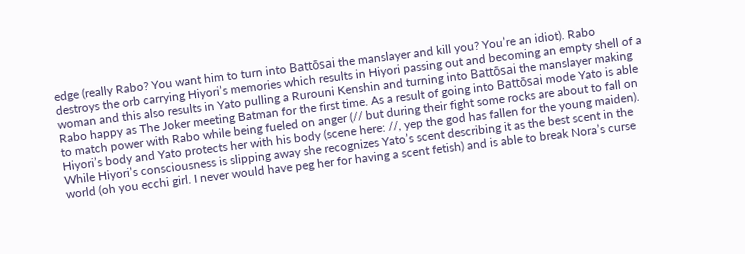edge (really Rabo? You want him to turn into Battōsai the manslayer and kill you? You’re an idiot). Rabo destroys the orb carrying Hiyori’s memories which results in Hiyori passing out and becoming an empty shell of a woman and this also results in Yato pulling a Rurouni Kenshin and turning into Battōsai the manslayer making Rabo happy as The Joker meeting Batman for the first time. As a result of going into Battōsai mode Yato is able to match power with Rabo while being fueled on anger (// but during their fight some rocks are about to fall on Hiyori’s body and Yato protects her with his body (scene here: //, yep the god has fallen for the young maiden). While Hiyori’s consciousness is slipping away she recognizes Yato’s scent describing it as the best scent in the world (oh you ecchi girl. I never would have peg her for having a scent fetish) and is able to break Nora’s curse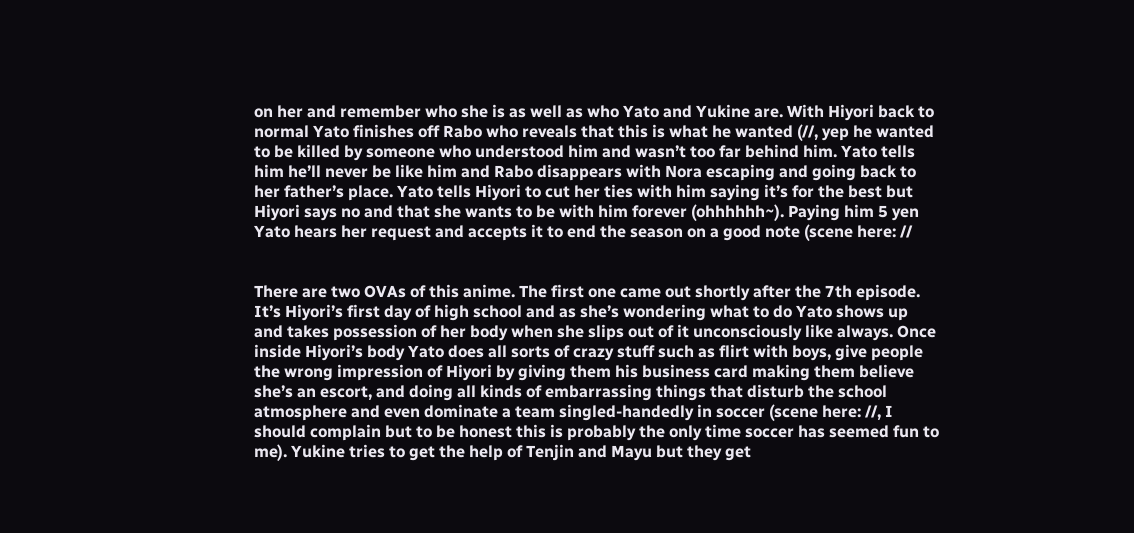on her and remember who she is as well as who Yato and Yukine are. With Hiyori back to normal Yato finishes off Rabo who reveals that this is what he wanted (//, yep he wanted to be killed by someone who understood him and wasn’t too far behind him. Yato tells him he’ll never be like him and Rabo disappears with Nora escaping and going back to her father’s place. Yato tells Hiyori to cut her ties with him saying it’s for the best but Hiyori says no and that she wants to be with him forever (ohhhhhh~). Paying him 5 yen Yato hears her request and accepts it to end the season on a good note (scene here: //


There are two OVAs of this anime. The first one came out shortly after the 7th episode. It’s Hiyori’s first day of high school and as she’s wondering what to do Yato shows up and takes possession of her body when she slips out of it unconsciously like always. Once inside Hiyori’s body Yato does all sorts of crazy stuff such as flirt with boys, give people the wrong impression of Hiyori by giving them his business card making them believe she’s an escort, and doing all kinds of embarrassing things that disturb the school atmosphere and even dominate a team singled-handedly in soccer (scene here: //, I should complain but to be honest this is probably the only time soccer has seemed fun to me). Yukine tries to get the help of Tenjin and Mayu but they get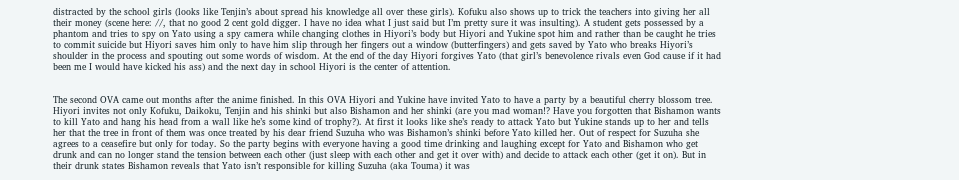distracted by the school girls (looks like Tenjin’s about spread his knowledge all over these girls). Kofuku also shows up to trick the teachers into giving her all their money (scene here: //, that no good 2 cent gold digger. I have no idea what I just said but I’m pretty sure it was insulting). A student gets possessed by a phantom and tries to spy on Yato using a spy camera while changing clothes in Hiyori’s body but Hiyori and Yukine spot him and rather than be caught he tries to commit suicide but Hiyori saves him only to have him slip through her fingers out a window (butterfingers) and gets saved by Yato who breaks Hiyori’s shoulder in the process and spouting out some words of wisdom. At the end of the day Hiyori forgives Yato (that girl’s benevolence rivals even God cause if it had been me I would have kicked his ass) and the next day in school Hiyori is the center of attention.


The second OVA came out months after the anime finished. In this OVA Hiyori and Yukine have invited Yato to have a party by a beautiful cherry blossom tree. Hiyori invites not only Kofuku, Daikoku, Tenjin and his shinki but also Bishamon and her shinki (are you mad woman!? Have you forgotten that Bishamon wants to kill Yato and hang his head from a wall like he’s some kind of trophy?). At first it looks like she’s ready to attack Yato but Yukine stands up to her and tells her that the tree in front of them was once treated by his dear friend Suzuha who was Bishamon’s shinki before Yato killed her. Out of respect for Suzuha she agrees to a ceasefire but only for today. So the party begins with everyone having a good time drinking and laughing except for Yato and Bishamon who get drunk and can no longer stand the tension between each other (just sleep with each other and get it over with) and decide to attack each other (get it on). But in their drunk states Bishamon reveals that Yato isn’t responsible for killing Suzuha (aka Touma) it was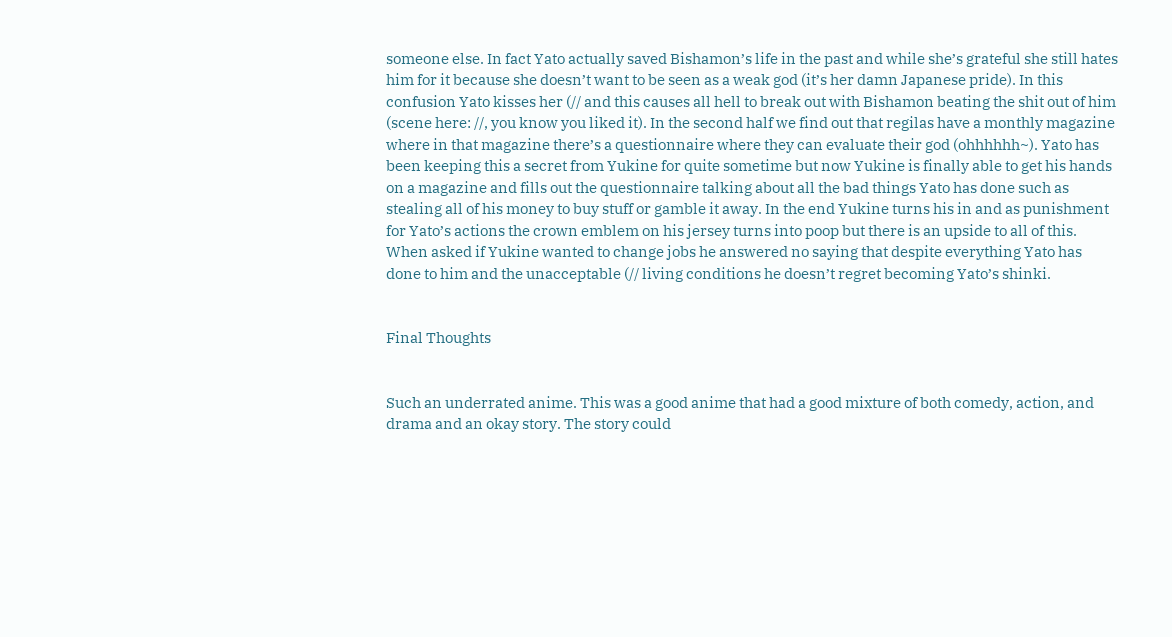someone else. In fact Yato actually saved Bishamon’s life in the past and while she’s grateful she still hates him for it because she doesn’t want to be seen as a weak god (it’s her damn Japanese pride). In this confusion Yato kisses her (// and this causes all hell to break out with Bishamon beating the shit out of him (scene here: //, you know you liked it). In the second half we find out that regilas have a monthly magazine where in that magazine there’s a questionnaire where they can evaluate their god (ohhhhhh~). Yato has been keeping this a secret from Yukine for quite sometime but now Yukine is finally able to get his hands on a magazine and fills out the questionnaire talking about all the bad things Yato has done such as stealing all of his money to buy stuff or gamble it away. In the end Yukine turns his in and as punishment for Yato’s actions the crown emblem on his jersey turns into poop but there is an upside to all of this. When asked if Yukine wanted to change jobs he answered no saying that despite everything Yato has done to him and the unacceptable (// living conditions he doesn’t regret becoming Yato’s shinki.


Final Thoughts


Such an underrated anime. This was a good anime that had a good mixture of both comedy, action, and drama and an okay story. The story could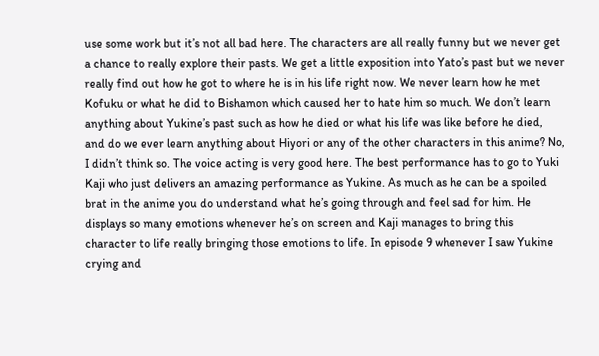use some work but it’s not all bad here. The characters are all really funny but we never get a chance to really explore their pasts. We get a little exposition into Yato’s past but we never really find out how he got to where he is in his life right now. We never learn how he met Kofuku or what he did to Bishamon which caused her to hate him so much. We don’t learn anything about Yukine’s past such as how he died or what his life was like before he died, and do we ever learn anything about Hiyori or any of the other characters in this anime? No, I didn’t think so. The voice acting is very good here. The best performance has to go to Yuki Kaji who just delivers an amazing performance as Yukine. As much as he can be a spoiled brat in the anime you do understand what he’s going through and feel sad for him. He displays so many emotions whenever he’s on screen and Kaji manages to bring this character to life really bringing those emotions to life. In episode 9 whenever I saw Yukine crying and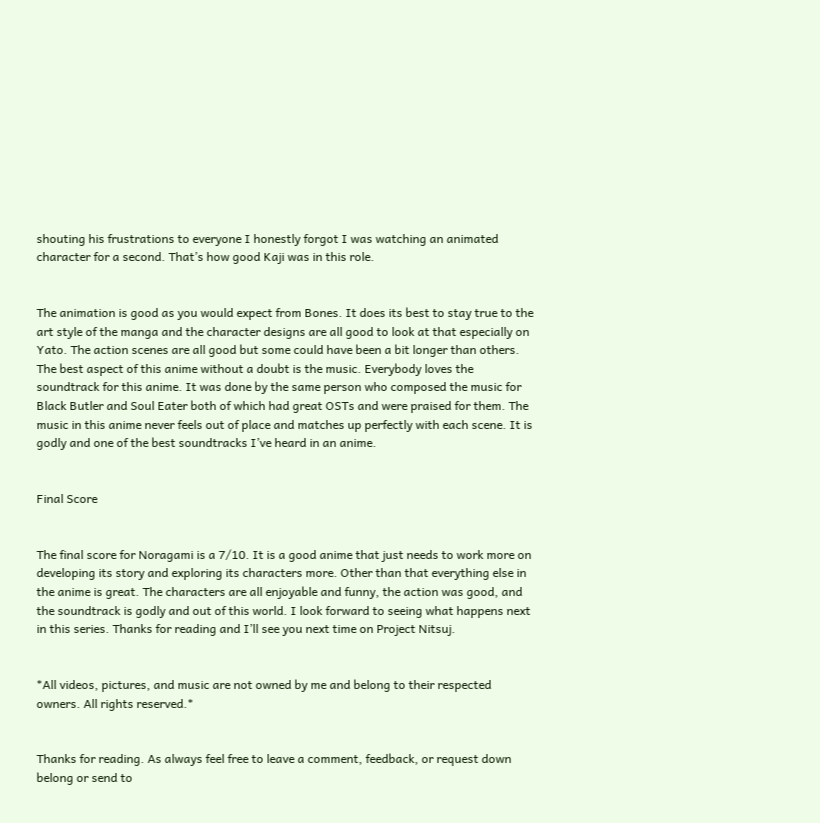shouting his frustrations to everyone I honestly forgot I was watching an animated character for a second. That’s how good Kaji was in this role.


The animation is good as you would expect from Bones. It does its best to stay true to the art style of the manga and the character designs are all good to look at that especially on Yato. The action scenes are all good but some could have been a bit longer than others. The best aspect of this anime without a doubt is the music. Everybody loves the soundtrack for this anime. It was done by the same person who composed the music for Black Butler and Soul Eater both of which had great OSTs and were praised for them. The music in this anime never feels out of place and matches up perfectly with each scene. It is godly and one of the best soundtracks I’ve heard in an anime.


Final Score


The final score for Noragami is a 7/10. It is a good anime that just needs to work more on developing its story and exploring its characters more. Other than that everything else in the anime is great. The characters are all enjoyable and funny, the action was good, and the soundtrack is godly and out of this world. I look forward to seeing what happens next in this series. Thanks for reading and I’ll see you next time on Project Nitsuj.


*All videos, pictures, and music are not owned by me and belong to their respected owners. All rights reserved.*


Thanks for reading. As always feel free to leave a comment, feedback, or request down belong or send to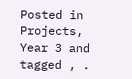Posted in Projects, Year 3 and tagged , .